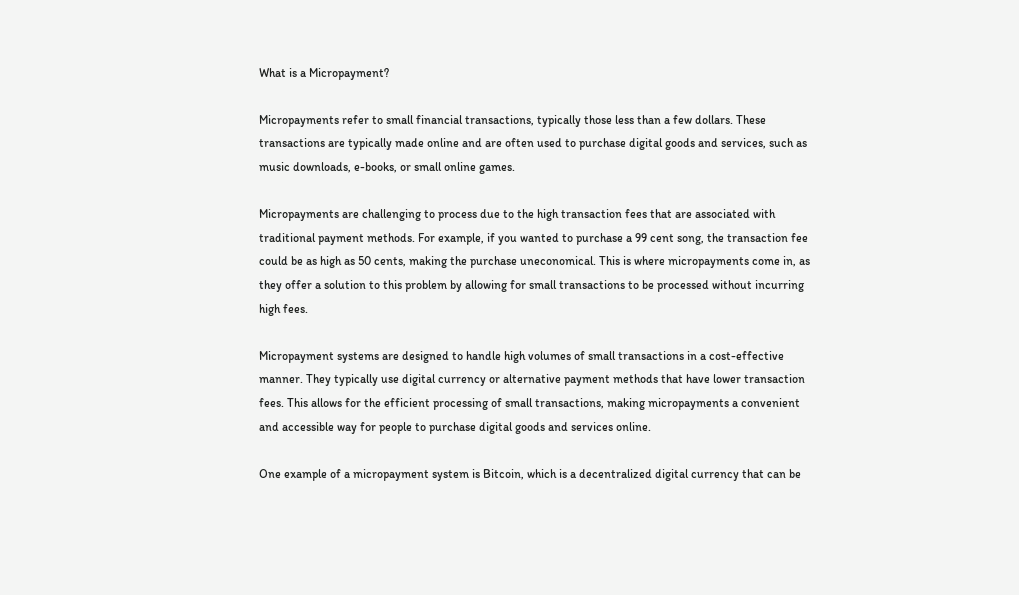What is a Micropayment?

Micropayments refer to small financial transactions, typically those less than a few dollars. These transactions are typically made online and are often used to purchase digital goods and services, such as music downloads, e-books, or small online games.

Micropayments are challenging to process due to the high transaction fees that are associated with traditional payment methods. For example, if you wanted to purchase a 99 cent song, the transaction fee could be as high as 50 cents, making the purchase uneconomical. This is where micropayments come in, as they offer a solution to this problem by allowing for small transactions to be processed without incurring high fees.

Micropayment systems are designed to handle high volumes of small transactions in a cost-effective manner. They typically use digital currency or alternative payment methods that have lower transaction fees. This allows for the efficient processing of small transactions, making micropayments a convenient and accessible way for people to purchase digital goods and services online.

One example of a micropayment system is Bitcoin, which is a decentralized digital currency that can be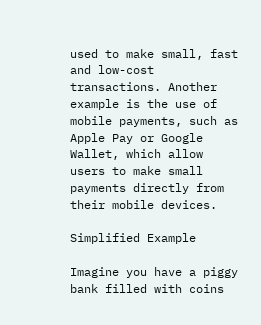used to make small, fast and low-cost transactions. Another example is the use of mobile payments, such as Apple Pay or Google Wallet, which allow users to make small payments directly from their mobile devices.

Simplified Example

Imagine you have a piggy bank filled with coins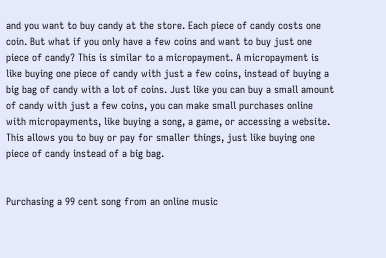and you want to buy candy at the store. Each piece of candy costs one coin. But what if you only have a few coins and want to buy just one piece of candy? This is similar to a micropayment. A micropayment is like buying one piece of candy with just a few coins, instead of buying a big bag of candy with a lot of coins. Just like you can buy a small amount of candy with just a few coins, you can make small purchases online with micropayments, like buying a song, a game, or accessing a website. This allows you to buy or pay for smaller things, just like buying one piece of candy instead of a big bag.


Purchasing a 99 cent song from an online music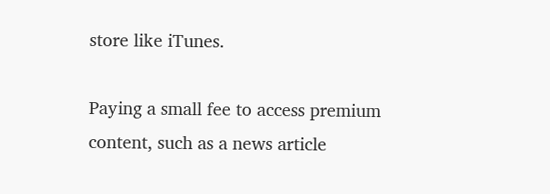store like iTunes.

Paying a small fee to access premium content, such as a news article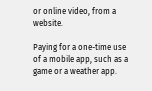or online video, from a website.

Paying for a one-time use of a mobile app, such as a game or a weather app.